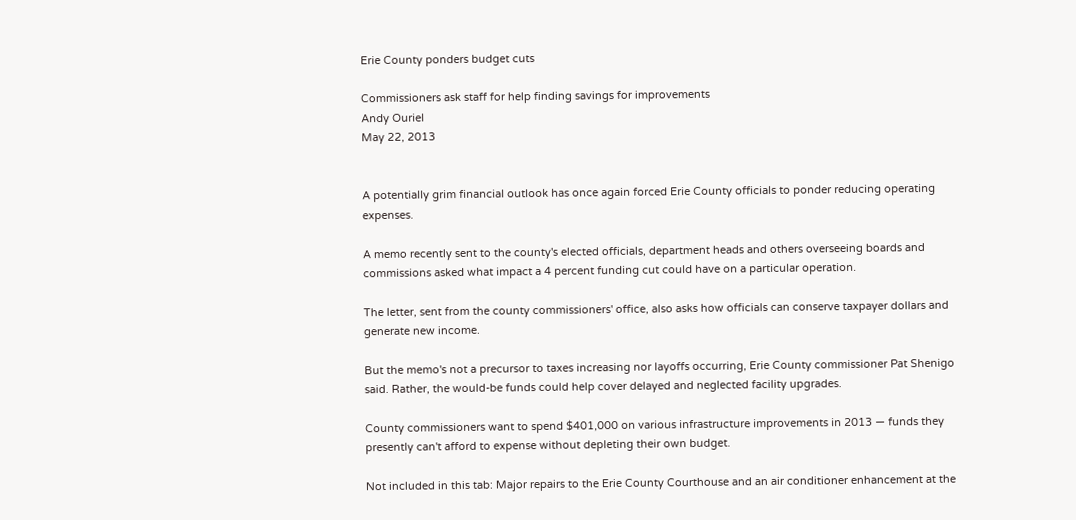Erie County ponders budget cuts

Commissioners ask staff for help finding savings for improvements
Andy Ouriel
May 22, 2013


A potentially grim financial outlook has once again forced Erie County officials to ponder reducing operating expenses.

A memo recently sent to the county's elected officials, department heads and others overseeing boards and commissions asked what impact a 4 percent funding cut could have on a particular operation.

The letter, sent from the county commissioners' office, also asks how officials can conserve taxpayer dollars and generate new income.

But the memo's not a precursor to taxes increasing nor layoffs occurring, Erie County commissioner Pat Shenigo said. Rather, the would-be funds could help cover delayed and neglected facility upgrades.

County commissioners want to spend $401,000 on various infrastructure improvements in 2013 — funds they presently can't afford to expense without depleting their own budget.

Not included in this tab: Major repairs to the Erie County Courthouse and an air conditioner enhancement at the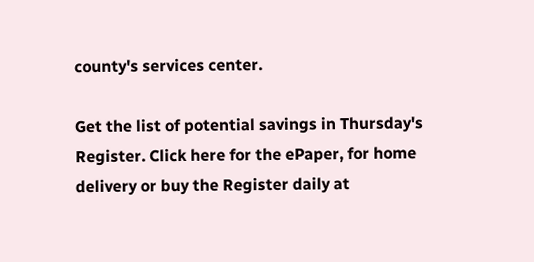county's services center.

Get the list of potential savings in Thursday's Register. Click here for the ePaper, for home delivery or buy the Register daily at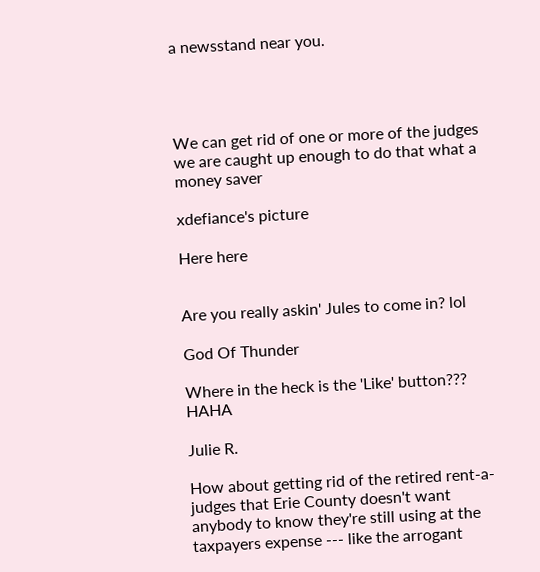a newsstand near you.




We can get rid of one or more of the judges we are caught up enough to do that what a money saver

xdefiance's picture

Here here


Are you really askin' Jules to come in? lol

God Of Thunder

Where in the heck is the 'Like' button??? HAHA

Julie R.

How about getting rid of the retired rent-a-judges that Erie County doesn't want anybody to know they're still using at the taxpayers expense --- like the arrogant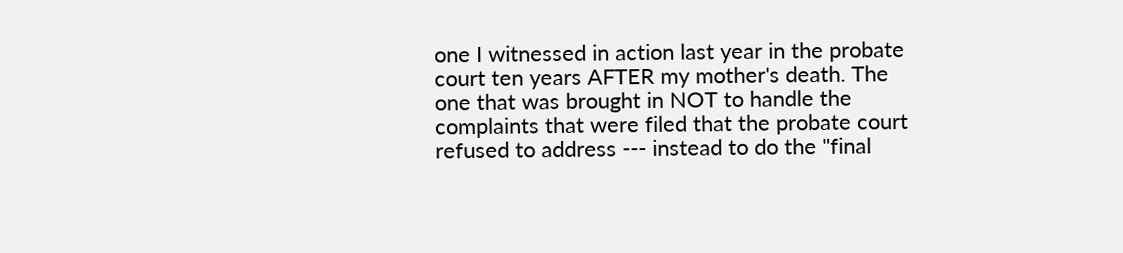one I witnessed in action last year in the probate court ten years AFTER my mother's death. The one that was brought in NOT to handle the complaints that were filed that the probate court refused to address --- instead to do the "final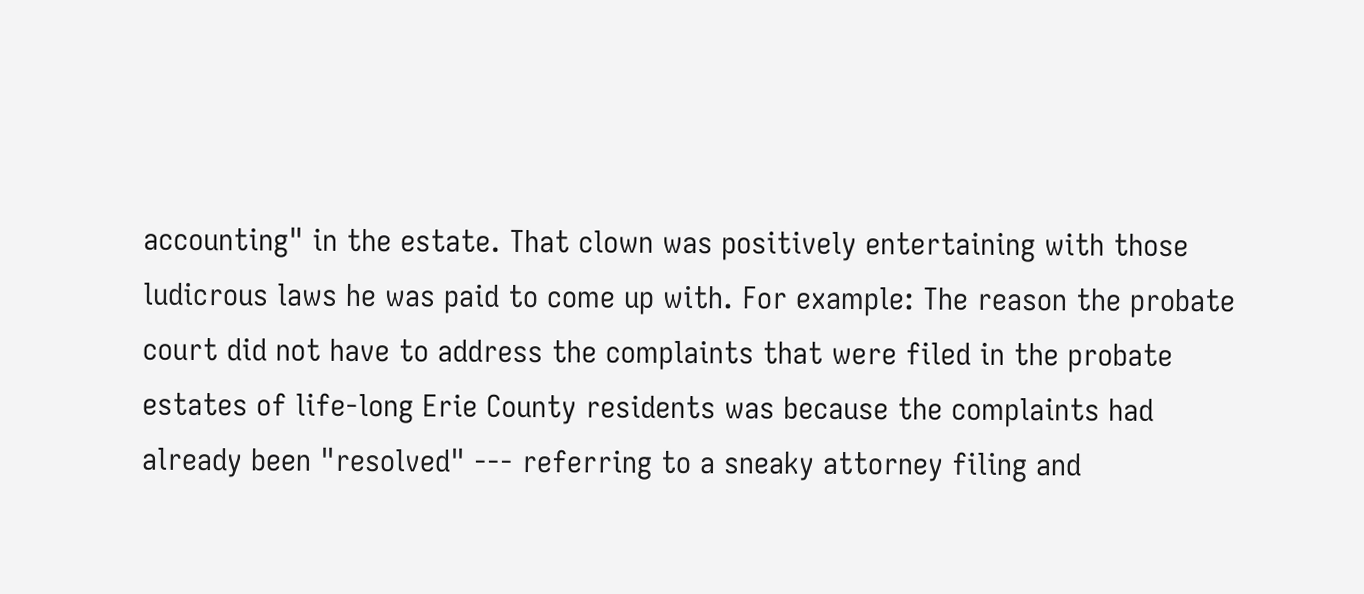accounting" in the estate. That clown was positively entertaining with those ludicrous laws he was paid to come up with. For example: The reason the probate court did not have to address the complaints that were filed in the probate estates of life-long Erie County residents was because the complaints had already been "resolved" --- referring to a sneaky attorney filing and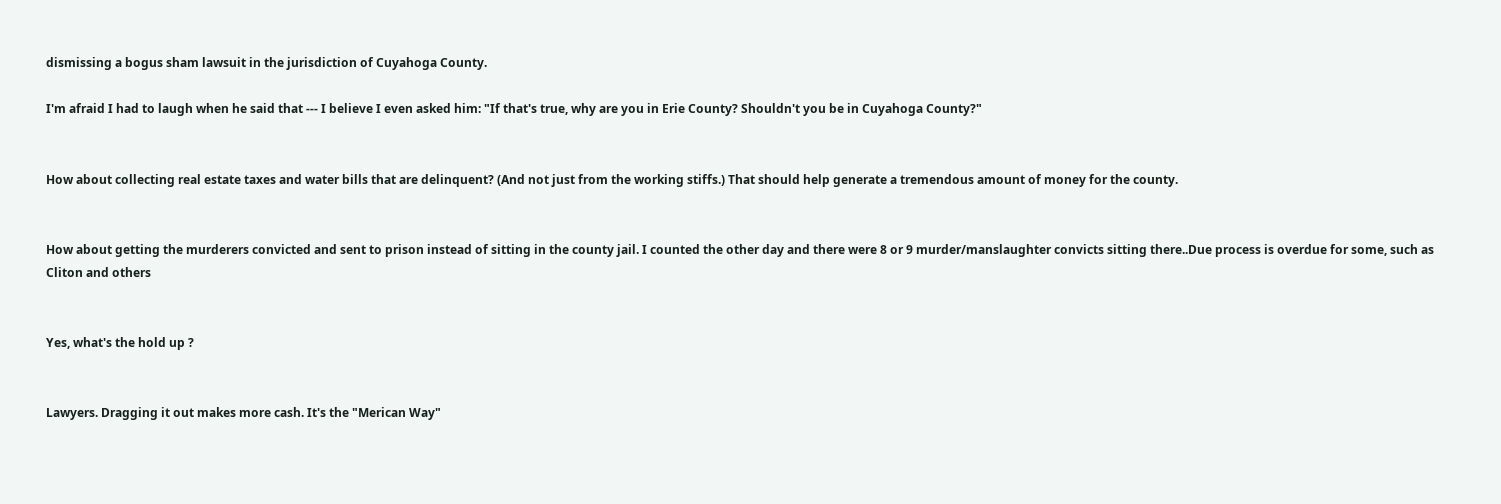dismissing a bogus sham lawsuit in the jurisdiction of Cuyahoga County.

I'm afraid I had to laugh when he said that --- I believe I even asked him: "If that's true, why are you in Erie County? Shouldn't you be in Cuyahoga County?"


How about collecting real estate taxes and water bills that are delinquent? (And not just from the working stiffs.) That should help generate a tremendous amount of money for the county.


How about getting the murderers convicted and sent to prison instead of sitting in the county jail. I counted the other day and there were 8 or 9 murder/manslaughter convicts sitting there..Due process is overdue for some, such as Cliton and others


Yes, what's the hold up ?


Lawyers. Dragging it out makes more cash. It's the "Merican Way"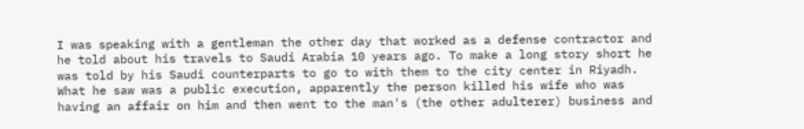I was speaking with a gentleman the other day that worked as a defense contractor and he told about his travels to Saudi Arabia 10 years ago. To make a long story short he was told by his Saudi counterparts to go to with them to the city center in Riyadh. What he saw was a public execution, apparently the person killed his wife who was having an affair on him and then went to the man's (the other adulterer) business and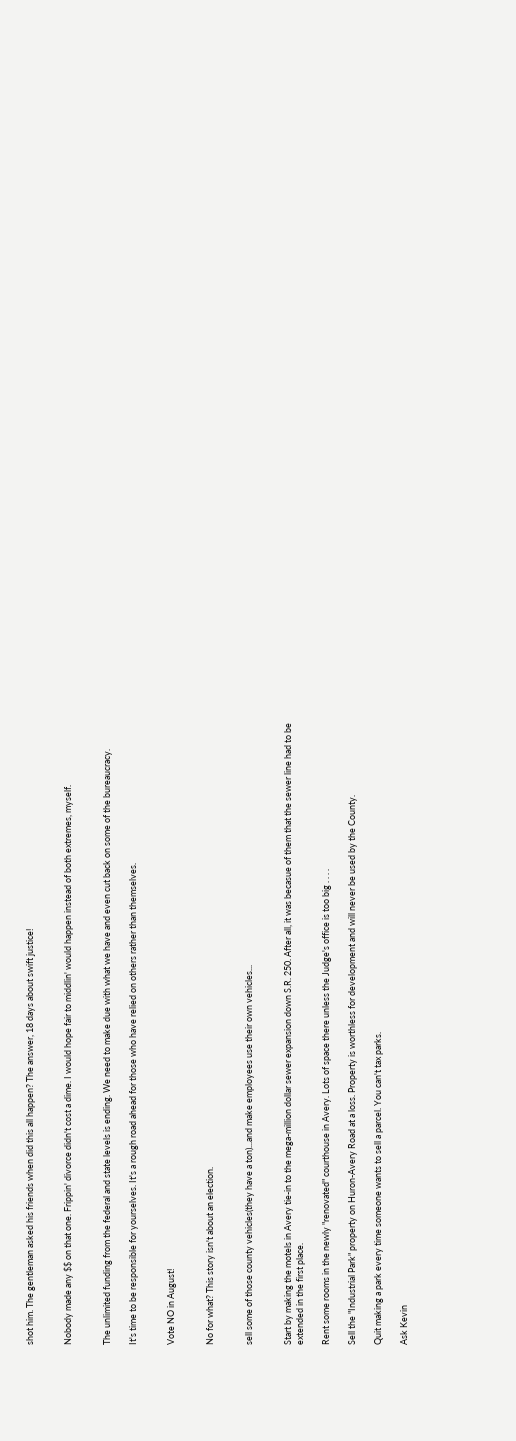shot him. The gentleman asked his friends when did this all happen? The answer, 18 days about swift justice!


Nobody made any $$ on that one. Frippin' divorce didn't cost a dime. I would hope fair to middlin' would happen instead of both extremes, myself.


The unlimited funding from the federal and state levels is ending. We need to make due with what we have and even cut back on some of the bureaucracy.

It's time to be responsible for yourselves. It's a rough road ahead for those who have relied on others rather than themselves.


Vote NO in August!


No for what? This story isn't about an election.


sell some of those county vehicles(they have a ton)...and make employees use their own vehicles...


Start by making the motels in Avery tie-in to the mega-million dollar sewer expansion down S.R. 250. After all, it was becasue of them that the sewer line had to be extended in the first place.

Rent some rooms in the newly "renovated" courthouse in Avery. Lots of space there unless the Judge's office is too big . . . .

Sell the "Industrial Park" property on Huron-Avery Road at a loss. Property is worthless for development and will never be used by the County.

Quit making a park every time someone wants to sell a parcel. You can't tax parks.

Ask Kevin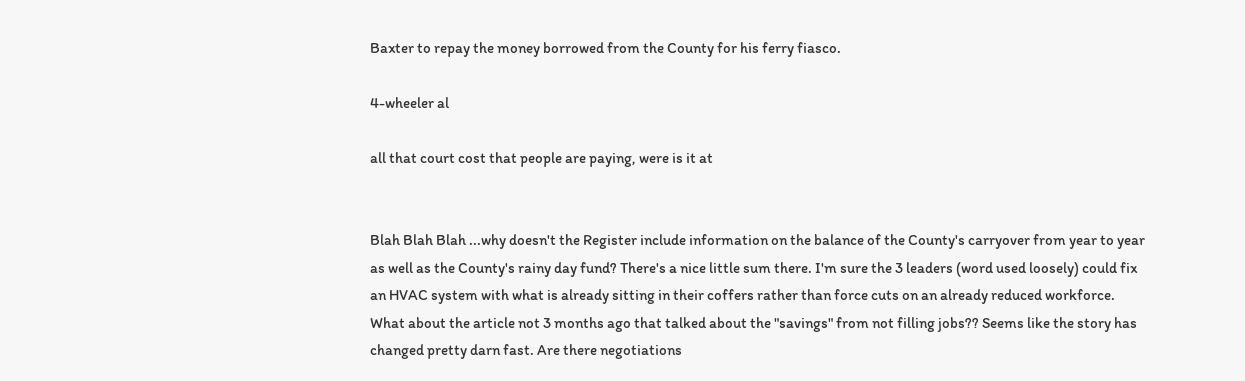Baxter to repay the money borrowed from the County for his ferry fiasco.

4-wheeler al

all that court cost that people are paying, were is it at


Blah Blah Blah ...why doesn't the Register include information on the balance of the County's carryover from year to year as well as the County's rainy day fund? There's a nice little sum there. I'm sure the 3 leaders (word used loosely) could fix an HVAC system with what is already sitting in their coffers rather than force cuts on an already reduced workforce. What about the article not 3 months ago that talked about the "savings" from not filling jobs?? Seems like the story has changed pretty darn fast. Are there negotiations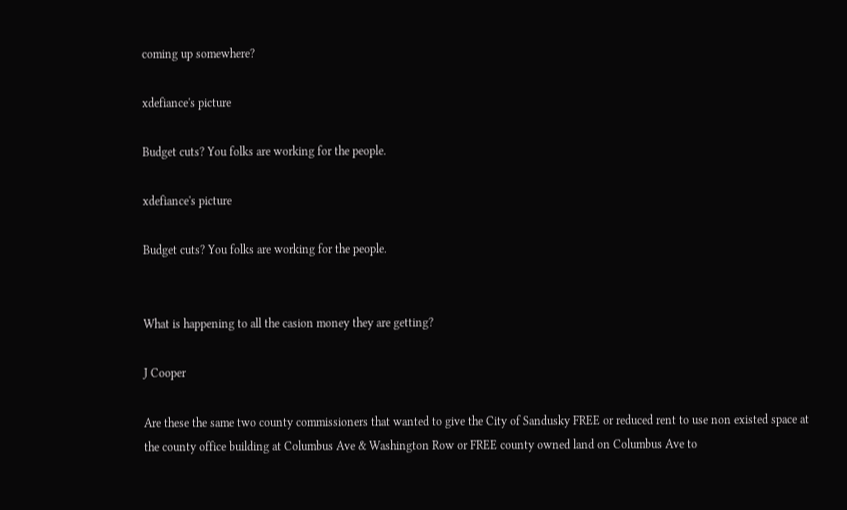coming up somewhere?

xdefiance's picture

Budget cuts? You folks are working for the people.

xdefiance's picture

Budget cuts? You folks are working for the people.


What is happening to all the casion money they are getting?

J Cooper

Are these the same two county commissioners that wanted to give the City of Sandusky FREE or reduced rent to use non existed space at the county office building at Columbus Ave & Washington Row or FREE county owned land on Columbus Ave to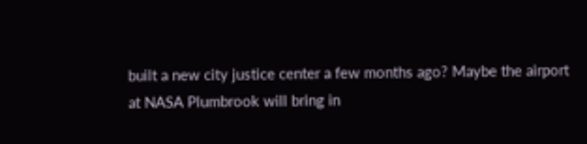built a new city justice center a few months ago? Maybe the airport at NASA Plumbrook will bring in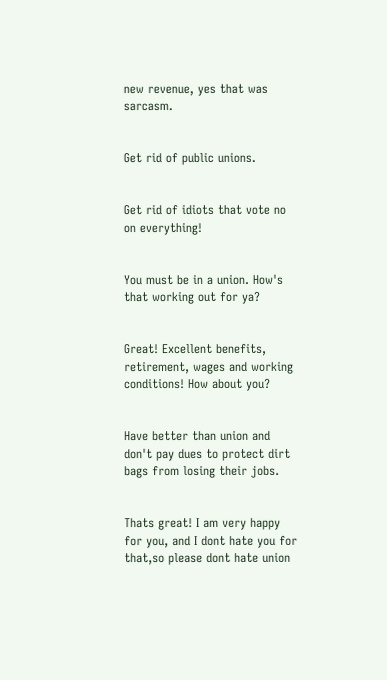new revenue, yes that was sarcasm.


Get rid of public unions.


Get rid of idiots that vote no on everything!


You must be in a union. How's that working out for ya?


Great! Excellent benefits, retirement, wages and working conditions! How about you?


Have better than union and don't pay dues to protect dirt bags from losing their jobs.


Thats great! I am very happy for you, and I dont hate you for that,so please dont hate union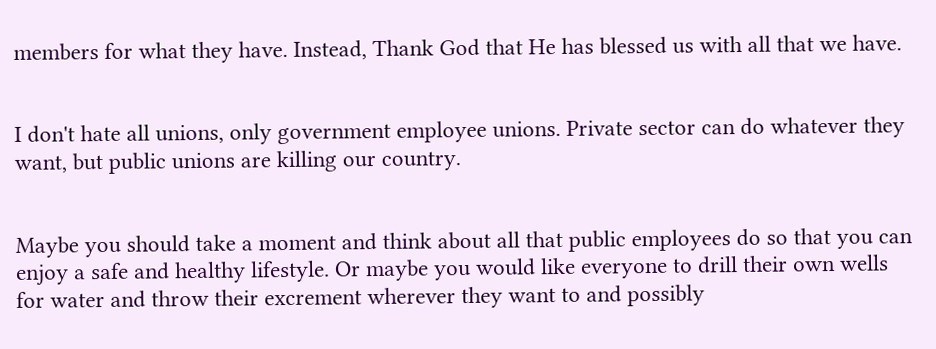members for what they have. Instead, Thank God that He has blessed us with all that we have.


I don't hate all unions, only government employee unions. Private sector can do whatever they want, but public unions are killing our country.


Maybe you should take a moment and think about all that public employees do so that you can enjoy a safe and healthy lifestyle. Or maybe you would like everyone to drill their own wells for water and throw their excrement wherever they want to and possibly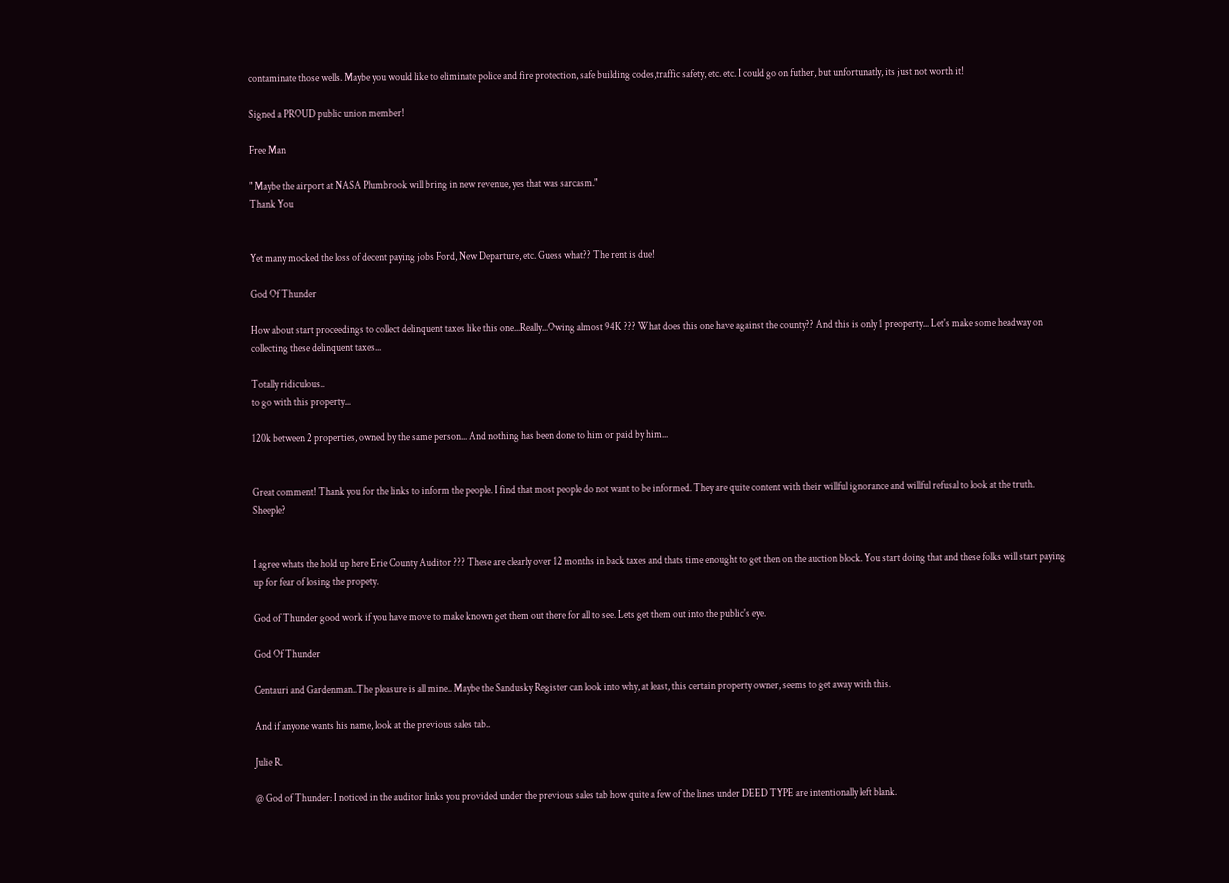contaminate those wells. Maybe you would like to eliminate police and fire protection, safe building codes,traffic safety, etc. etc. I could go on futher, but unfortunatly, its just not worth it!

Signed a PROUD public union member!

Free Man

" Maybe the airport at NASA Plumbrook will bring in new revenue, yes that was sarcasm."
Thank You


Yet many mocked the loss of decent paying jobs Ford, New Departure, etc. Guess what?? The rent is due!

God Of Thunder

How about start proceedings to collect delinquent taxes like this one...Really...Owing almost 94K ??? What does this one have against the county?? And this is only 1 preoperty... Let's make some headway on collecting these delinquent taxes...

Totally ridiculous..
to go with this property...

120k between 2 properties, owned by the same person... And nothing has been done to him or paid by him...


Great comment! Thank you for the links to inform the people. I find that most people do not want to be informed. They are quite content with their willful ignorance and willful refusal to look at the truth. Sheeple?


I agree whats the hold up here Erie County Auditor ??? These are clearly over 12 months in back taxes and thats time enought to get then on the auction block. You start doing that and these folks will start paying up for fear of losing the propety.

God of Thunder good work if you have move to make known get them out there for all to see. Lets get them out into the public's eye.

God Of Thunder

Centauri and Gardenman..The pleasure is all mine.. Maybe the Sandusky Register can look into why, at least, this certain property owner, seems to get away with this.

And if anyone wants his name, look at the previous sales tab..

Julie R.

@ God of Thunder: I noticed in the auditor links you provided under the previous sales tab how quite a few of the lines under DEED TYPE are intentionally left blank.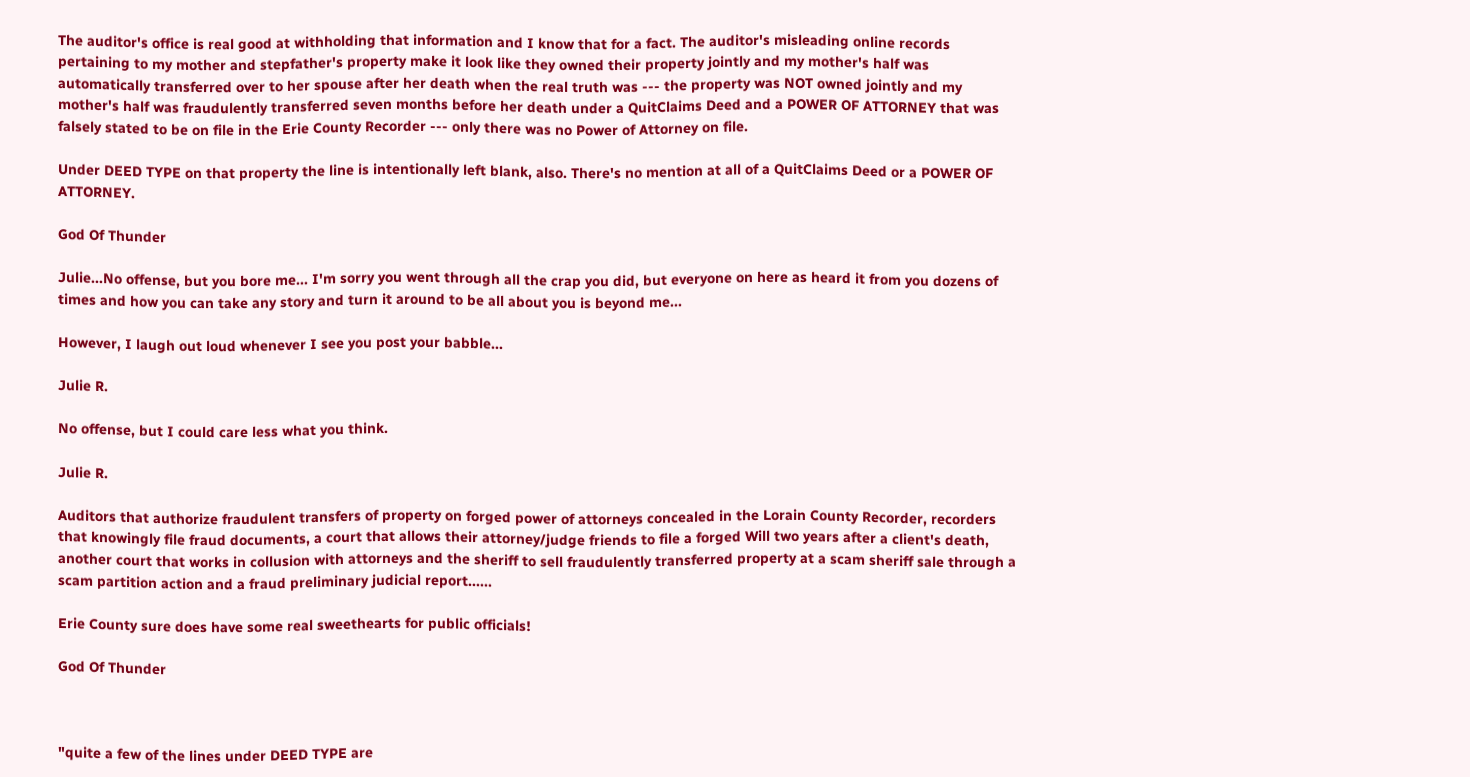The auditor's office is real good at withholding that information and I know that for a fact. The auditor's misleading online records pertaining to my mother and stepfather's property make it look like they owned their property jointly and my mother's half was automatically transferred over to her spouse after her death when the real truth was --- the property was NOT owned jointly and my mother's half was fraudulently transferred seven months before her death under a QuitClaims Deed and a POWER OF ATTORNEY that was falsely stated to be on file in the Erie County Recorder --- only there was no Power of Attorney on file.

Under DEED TYPE on that property the line is intentionally left blank, also. There's no mention at all of a QuitClaims Deed or a POWER OF ATTORNEY.

God Of Thunder

Julie...No offense, but you bore me... I'm sorry you went through all the crap you did, but everyone on here as heard it from you dozens of times and how you can take any story and turn it around to be all about you is beyond me...

However, I laugh out loud whenever I see you post your babble...

Julie R.

No offense, but I could care less what you think.

Julie R.

Auditors that authorize fraudulent transfers of property on forged power of attorneys concealed in the Lorain County Recorder, recorders that knowingly file fraud documents, a court that allows their attorney/judge friends to file a forged Will two years after a client's death, another court that works in collusion with attorneys and the sheriff to sell fraudulently transferred property at a scam sheriff sale through a scam partition action and a fraud preliminary judicial report......

Erie County sure does have some real sweethearts for public officials!

God Of Thunder



"quite a few of the lines under DEED TYPE are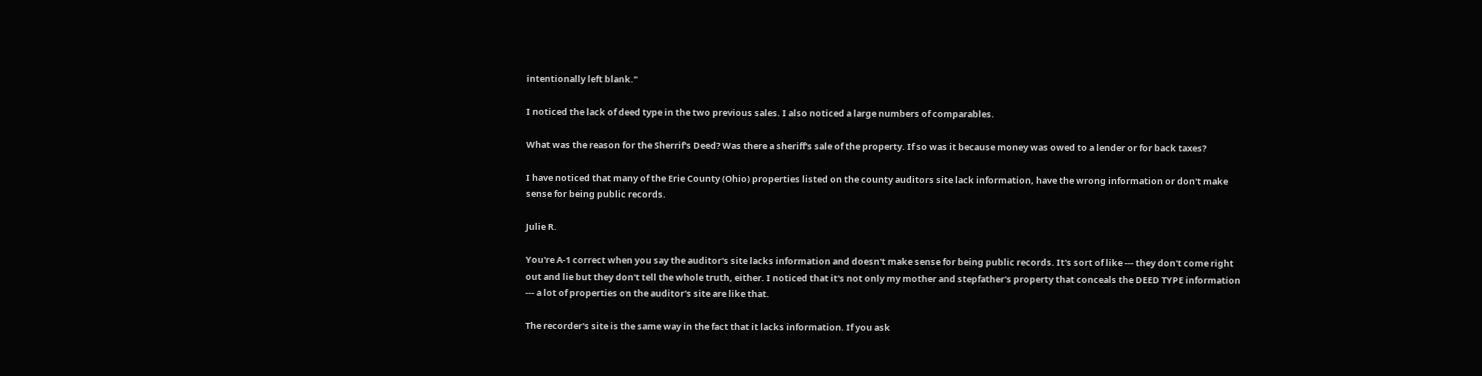intentionally left blank."

I noticed the lack of deed type in the two previous sales. I also noticed a large numbers of comparables.

What was the reason for the Sherrif's Deed? Was there a sheriff's sale of the property. If so was it because money was owed to a lender or for back taxes?

I have noticed that many of the Erie County (Ohio) properties listed on the county auditors site lack information, have the wrong information or don't make sense for being public records.

Julie R.

You're A-1 correct when you say the auditor's site lacks information and doesn't make sense for being public records. It's sort of like --- they don't come right out and lie but they don't tell the whole truth, either. I noticed that it's not only my mother and stepfather's property that conceals the DEED TYPE information --- a lot of properties on the auditor's site are like that.

The recorder's site is the same way in the fact that it lacks information. If you ask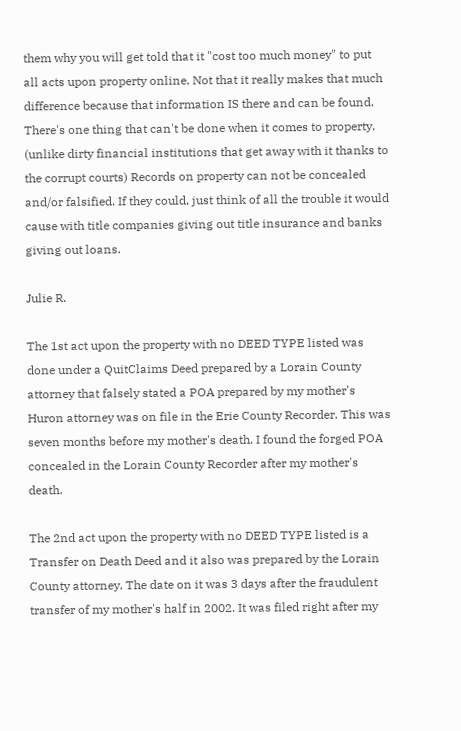them why you will get told that it "cost too much money" to put all acts upon property online. Not that it really makes that much difference because that information IS there and can be found. There's one thing that can't be done when it comes to property. (unlike dirty financial institutions that get away with it thanks to the corrupt courts) Records on property can not be concealed and/or falsified. If they could, just think of all the trouble it would cause with title companies giving out title insurance and banks giving out loans.

Julie R.

The 1st act upon the property with no DEED TYPE listed was done under a QuitClaims Deed prepared by a Lorain County attorney that falsely stated a POA prepared by my mother's Huron attorney was on file in the Erie County Recorder. This was seven months before my mother's death. I found the forged POA concealed in the Lorain County Recorder after my mother's death.

The 2nd act upon the property with no DEED TYPE listed is a Transfer on Death Deed and it also was prepared by the Lorain County attorney. The date on it was 3 days after the fraudulent transfer of my mother's half in 2002. It was filed right after my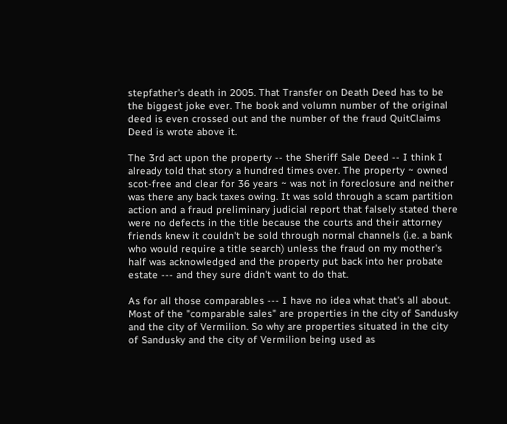stepfather's death in 2005. That Transfer on Death Deed has to be the biggest joke ever. The book and volumn number of the original deed is even crossed out and the number of the fraud QuitClaims Deed is wrote above it.

The 3rd act upon the property -- the Sheriff Sale Deed -- I think I already told that story a hundred times over. The property ~ owned scot-free and clear for 36 years ~ was not in foreclosure and neither was there any back taxes owing. It was sold through a scam partition action and a fraud preliminary judicial report that falsely stated there were no defects in the title because the courts and their attorney friends knew it couldn't be sold through normal channels (i.e. a bank who would require a title search) unless the fraud on my mother's half was acknowledged and the property put back into her probate estate --- and they sure didn't want to do that.

As for all those comparables --- I have no idea what that's all about. Most of the "comparable sales" are properties in the city of Sandusky and the city of Vermilion. So why are properties situated in the city of Sandusky and the city of Vermilion being used as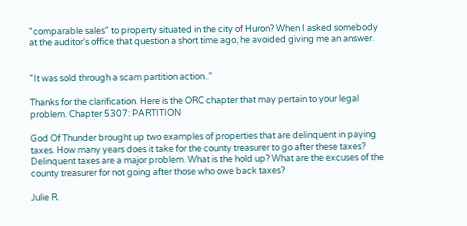"comparable sales" to property situated in the city of Huron? When I asked somebody at the auditor's office that question a short time ago, he avoided giving me an answer.


"It was sold through a scam partition action.."

Thanks for the clarification. Here is the ORC chapter that may pertain to your legal problem. Chapter 5307: PARTITION

God Of Thunder brought up two examples of properties that are delinquent in paying taxes. How many years does it take for the county treasurer to go after these taxes? Delinquent taxes are a major problem. What is the hold up? What are the excuses of the county treasurer for not going after those who owe back taxes?

Julie R.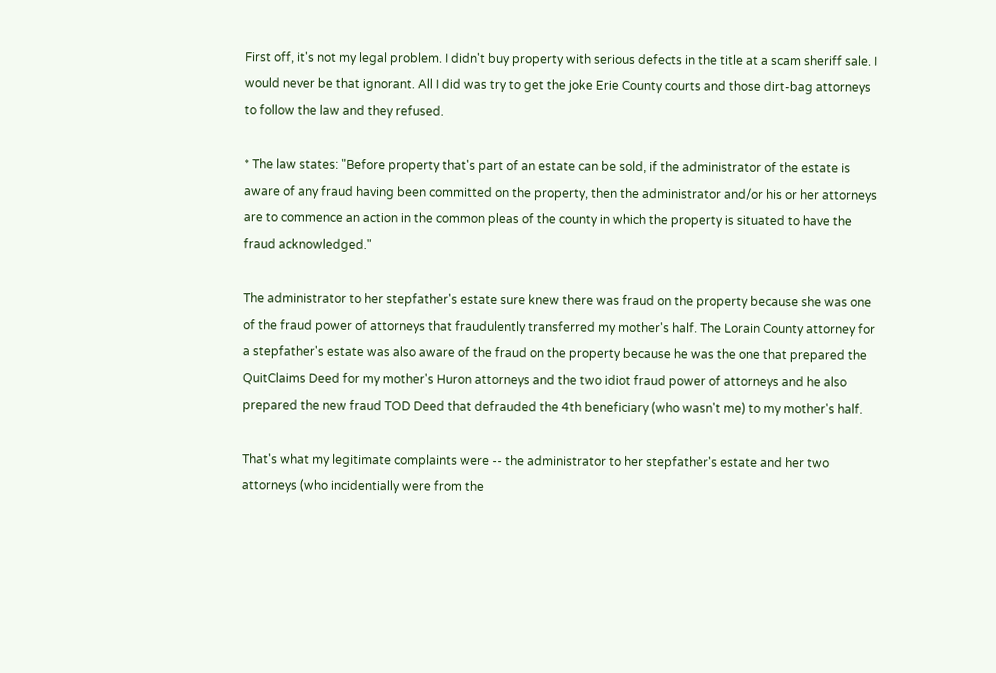First off, it's not my legal problem. I didn't buy property with serious defects in the title at a scam sheriff sale. I would never be that ignorant. All I did was try to get the joke Erie County courts and those dirt-bag attorneys to follow the law and they refused.

* The law states: "Before property that's part of an estate can be sold, if the administrator of the estate is aware of any fraud having been committed on the property, then the administrator and/or his or her attorneys are to commence an action in the common pleas of the county in which the property is situated to have the fraud acknowledged."

The administrator to her stepfather's estate sure knew there was fraud on the property because she was one of the fraud power of attorneys that fraudulently transferred my mother's half. The Lorain County attorney for a stepfather's estate was also aware of the fraud on the property because he was the one that prepared the QuitClaims Deed for my mother's Huron attorneys and the two idiot fraud power of attorneys and he also prepared the new fraud TOD Deed that defrauded the 4th beneficiary (who wasn't me) to my mother's half.

That's what my legitimate complaints were -- the administrator to her stepfather's estate and her two attorneys (who incidentially were from the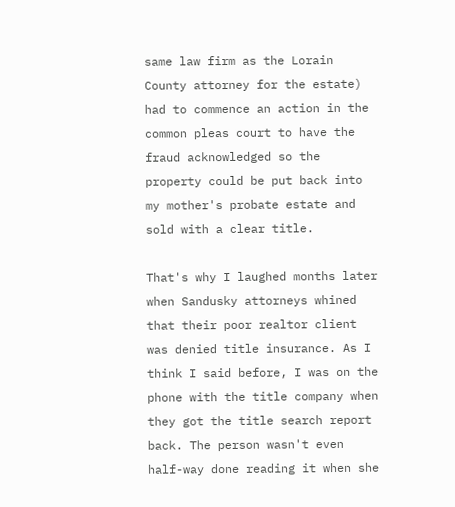same law firm as the Lorain County attorney for the estate) had to commence an action in the common pleas court to have the fraud acknowledged so the property could be put back into my mother's probate estate and sold with a clear title.

That's why I laughed months later when Sandusky attorneys whined that their poor realtor client was denied title insurance. As I think I said before, I was on the phone with the title company when they got the title search report back. The person wasn't even half-way done reading it when she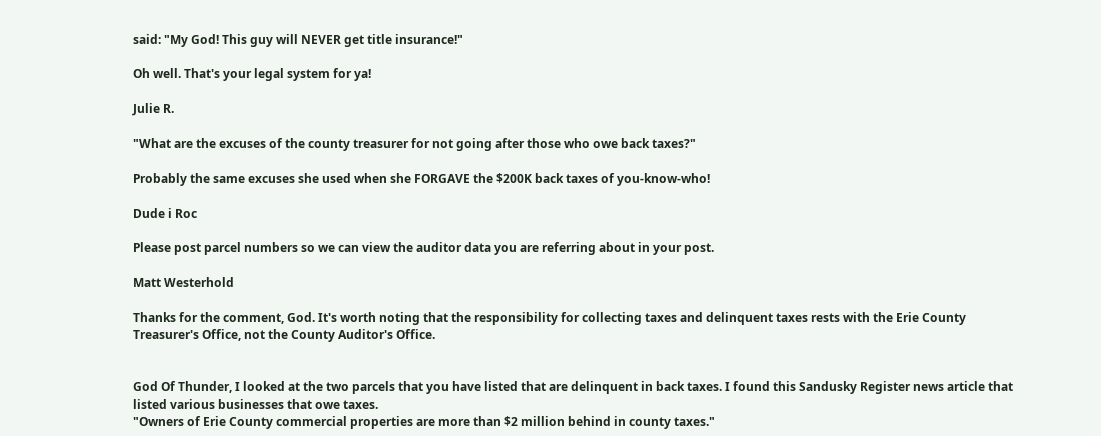said: "My God! This guy will NEVER get title insurance!"

Oh well. That's your legal system for ya!

Julie R.

"What are the excuses of the county treasurer for not going after those who owe back taxes?"

Probably the same excuses she used when she FORGAVE the $200K back taxes of you-know-who!

Dude i Roc

Please post parcel numbers so we can view the auditor data you are referring about in your post.

Matt Westerhold

Thanks for the comment, God. It's worth noting that the responsibility for collecting taxes and delinquent taxes rests with the Erie County Treasurer's Office, not the County Auditor's Office.


God Of Thunder, I looked at the two parcels that you have listed that are delinquent in back taxes. I found this Sandusky Register news article that listed various businesses that owe taxes.
"Owners of Erie County commercial properties are more than $2 million behind in county taxes."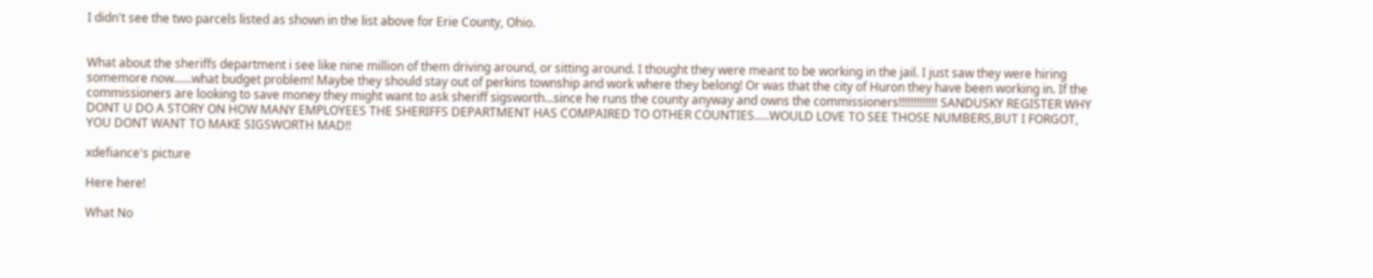I didn't see the two parcels listed as shown in the list above for Erie County, Ohio.


What about the sheriffs department i see like nine million of them driving around, or sitting around. I thought they were meant to be working in the jail. I just saw they were hiring somemore now......what budget problem! Maybe they should stay out of perkins township and work where they belong! Or was that the city of Huron they have been working in. If the commissioners are looking to save money they might want to ask sheriff sigsworth...since he runs the county anyway and owns the commissioners!!!!!!!!!!!!! SANDUSKY REGISTER WHY DONT U DO A STORY ON HOW MANY EMPLOYEES THE SHERIFFS DEPARTMENT HAS COMPAIRED TO OTHER COUNTIES.....WOULD LOVE TO SEE THOSE NUMBERS,BUT I FORGOT, YOU DONT WANT TO MAKE SIGSWORTH MAD!!

xdefiance's picture

Here here!

What No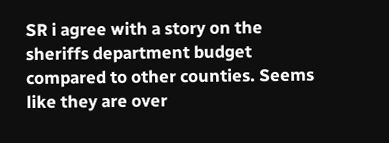SR i agree with a story on the sheriffs department budget compared to other counties. Seems like they are over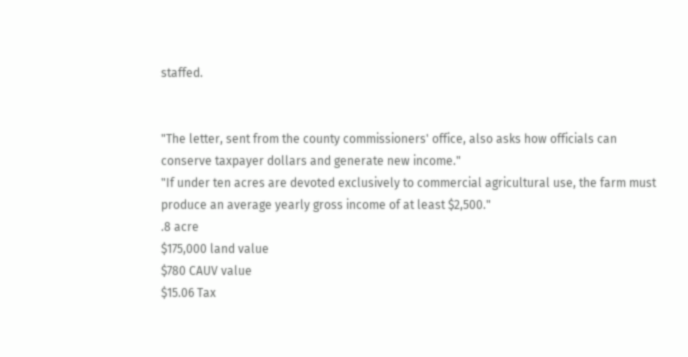staffed.


"The letter, sent from the county commissioners' office, also asks how officials can conserve taxpayer dollars and generate new income."
"If under ten acres are devoted exclusively to commercial agricultural use, the farm must produce an average yearly gross income of at least $2,500."
.8 acre
$175,000 land value
$780 CAUV value
$15.06 Tax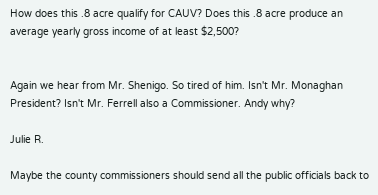How does this .8 acre qualify for CAUV? Does this .8 acre produce an average yearly gross income of at least $2,500?


Again we hear from Mr. Shenigo. So tired of him. Isn't Mr. Monaghan President? Isn't Mr. Ferrell also a Commissioner. Andy why?

Julie R.

Maybe the county commissioners should send all the public officials back to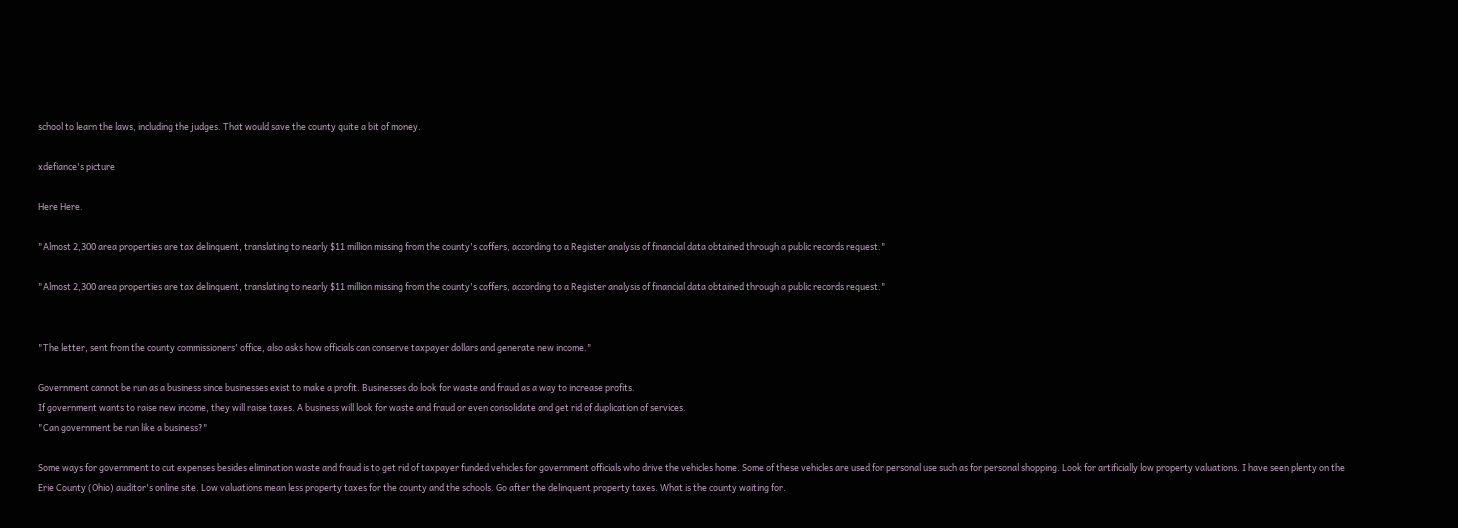school to learn the laws, including the judges. That would save the county quite a bit of money.

xdefiance's picture

Here Here.

"Almost 2,300 area properties are tax delinquent, translating to nearly $11 million missing from the county's coffers, according to a Register analysis of financial data obtained through a public records request."

"Almost 2,300 area properties are tax delinquent, translating to nearly $11 million missing from the county's coffers, according to a Register analysis of financial data obtained through a public records request."


"The letter, sent from the county commissioners' office, also asks how officials can conserve taxpayer dollars and generate new income."

Government cannot be run as a business since businesses exist to make a profit. Businesses do look for waste and fraud as a way to increase profits.
If government wants to raise new income, they will raise taxes. A business will look for waste and fraud or even consolidate and get rid of duplication of services.
"Can government be run like a business?"

Some ways for government to cut expenses besides elimination waste and fraud is to get rid of taxpayer funded vehicles for government officials who drive the vehicles home. Some of these vehicles are used for personal use such as for personal shopping. Look for artificially low property valuations. I have seen plenty on the Erie County (Ohio) auditor's online site. Low valuations mean less property taxes for the county and the schools. Go after the delinquent property taxes. What is the county waiting for.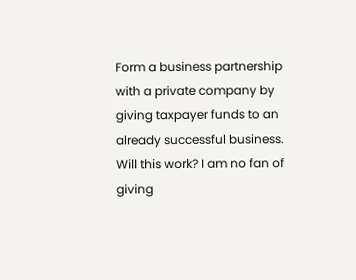Form a business partnership with a private company by giving taxpayer funds to an already successful business. Will this work? I am no fan of giving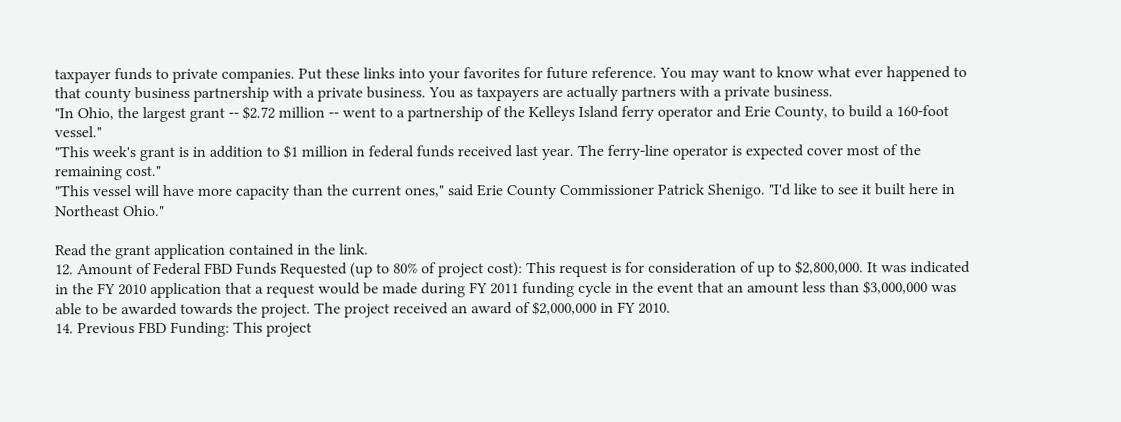taxpayer funds to private companies. Put these links into your favorites for future reference. You may want to know what ever happened to that county business partnership with a private business. You as taxpayers are actually partners with a private business.
"In Ohio, the largest grant -- $2.72 million -- went to a partnership of the Kelleys Island ferry operator and Erie County, to build a 160-foot vessel."
"This week's grant is in addition to $1 million in federal funds received last year. The ferry-line operator is expected cover most of the remaining cost."
"This vessel will have more capacity than the current ones," said Erie County Commissioner Patrick Shenigo. "I'd like to see it built here in Northeast Ohio."

Read the grant application contained in the link.
12. Amount of Federal FBD Funds Requested (up to 80% of project cost): This request is for consideration of up to $2,800,000. It was indicated in the FY 2010 application that a request would be made during FY 2011 funding cycle in the event that an amount less than $3,000,000 was able to be awarded towards the project. The project received an award of $2,000,000 in FY 2010.
14. Previous FBD Funding: This project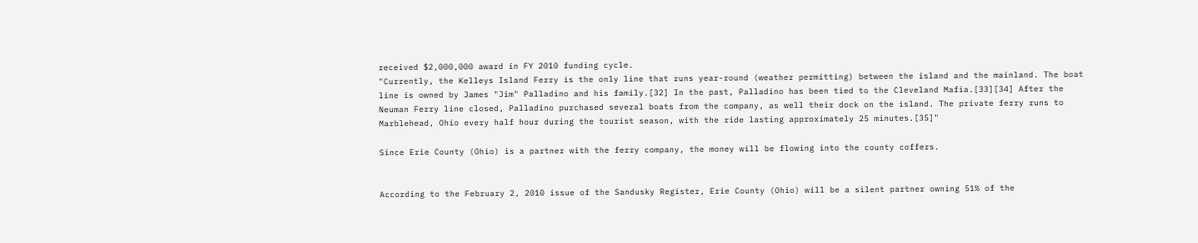received $2,000,000 award in FY 2010 funding cycle.
"Currently, the Kelleys Island Ferry is the only line that runs year-round (weather permitting) between the island and the mainland. The boat line is owned by James "Jim" Palladino and his family.[32] In the past, Palladino has been tied to the Cleveland Mafia.[33][34] After the Neuman Ferry line closed, Palladino purchased several boats from the company, as well their dock on the island. The private ferry runs to Marblehead, Ohio every half hour during the tourist season, with the ride lasting approximately 25 minutes.[35]"

Since Erie County (Ohio) is a partner with the ferry company, the money will be flowing into the county coffers.


According to the February 2, 2010 issue of the Sandusky Register, Erie County (Ohio) will be a silent partner owning 51% of the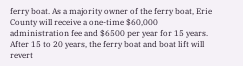ferry boat. As a majority owner of the ferry boat, Erie County will receive a one-time $60,000 administration fee and $6500 per year for 15 years. After 15 to 20 years, the ferry boat and boat lift will revert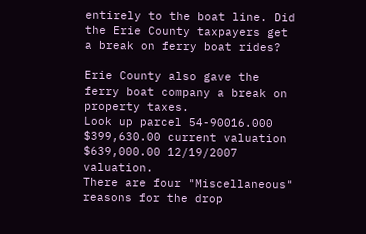entirely to the boat line. Did the Erie County taxpayers get a break on ferry boat rides?

Erie County also gave the ferry boat company a break on property taxes.
Look up parcel 54-90016.000
$399,630.00 current valuation
$639,000.00 12/19/2007 valuation.
There are four "Miscellaneous" reasons for the drop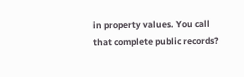in property values. You call that complete public records?